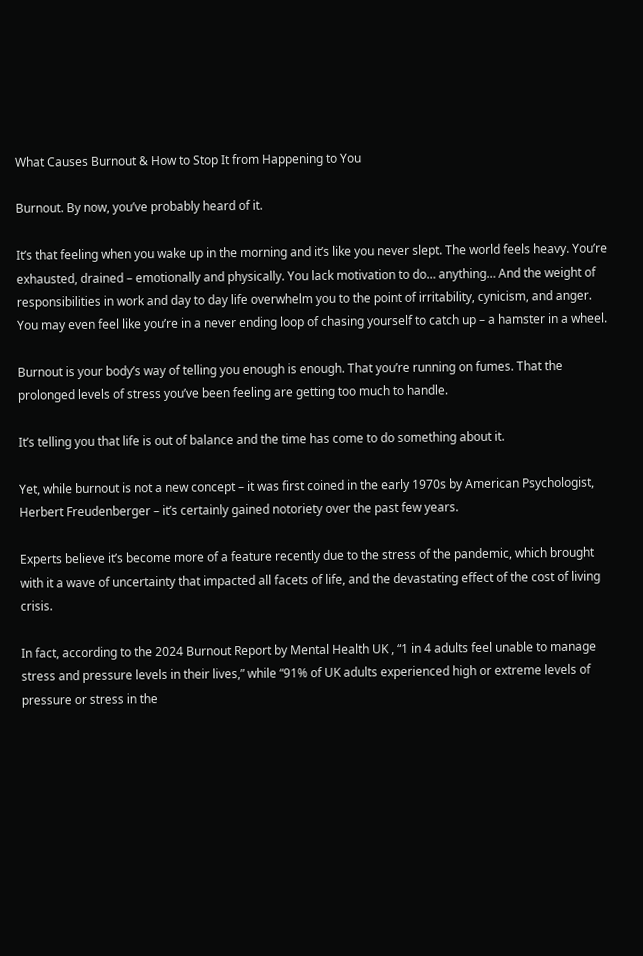What Causes Burnout & How to Stop It from Happening to You

Burnout. By now, you’ve probably heard of it.

It’s that feeling when you wake up in the morning and it’s like you never slept. The world feels heavy. You’re exhausted, drained – emotionally and physically. You lack motivation to do… anything… And the weight of responsibilities in work and day to day life overwhelm you to the point of irritability, cynicism, and anger. You may even feel like you’re in a never ending loop of chasing yourself to catch up – a hamster in a wheel.

Burnout is your body’s way of telling you enough is enough. That you’re running on fumes. That the prolonged levels of stress you’ve been feeling are getting too much to handle.

It’s telling you that life is out of balance and the time has come to do something about it.

Yet, while burnout is not a new concept – it was first coined in the early 1970s by American Psychologist, Herbert Freudenberger – it’s certainly gained notoriety over the past few years.

Experts believe it’s become more of a feature recently due to the stress of the pandemic, which brought with it a wave of uncertainty that impacted all facets of life, and the devastating effect of the cost of living crisis.

In fact, according to the 2024 Burnout Report by Mental Health UK , “1 in 4 adults feel unable to manage stress and pressure levels in their lives,” while “91% of UK adults experienced high or extreme levels of pressure or stress in the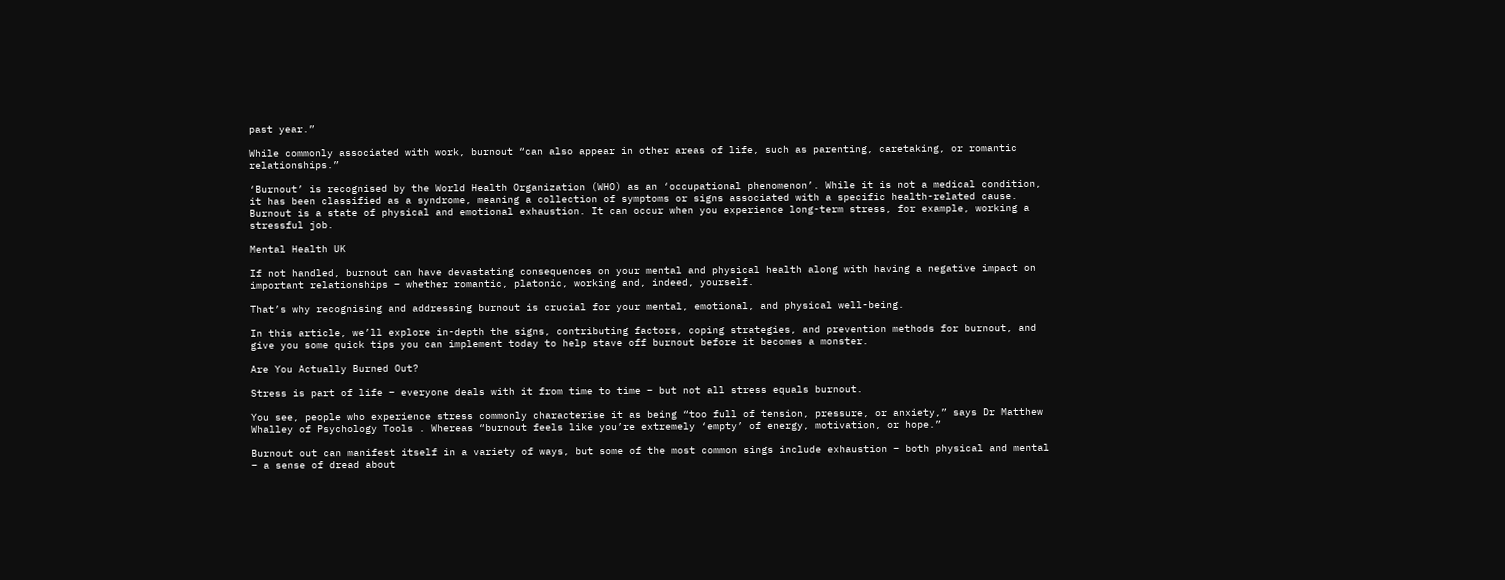past year.”

While commonly associated with work, burnout “can also appear in other areas of life, such as parenting, caretaking, or romantic relationships.”

‘Burnout’ is recognised by the World Health Organization (WHO) as an ‘occupational phenomenon’. While it is not a medical condition, it has been classified as a syndrome, meaning a collection of symptoms or signs associated with a specific health-related cause. Burnout is a state of physical and emotional exhaustion. It can occur when you experience long-term stress, for example, working a stressful job.

Mental Health UK

If not handled, burnout can have devastating consequences on your mental and physical health along with having a negative impact on important relationships – whether romantic, platonic, working and, indeed, yourself.

That’s why recognising and addressing burnout is crucial for your mental, emotional, and physical well-being.

In this article, we’ll explore in-depth the signs, contributing factors, coping strategies, and prevention methods for burnout, and give you some quick tips you can implement today to help stave off burnout before it becomes a monster.

Are You Actually Burned Out?

Stress is part of life – everyone deals with it from time to time – but not all stress equals burnout.

You see, people who experience stress commonly characterise it as being “too full of tension, pressure, or anxiety,” says Dr Matthew Whalley of Psychology Tools . Whereas “burnout feels like you’re extremely ‘empty’ of energy, motivation, or hope.”

Burnout out can manifest itself in a variety of ways, but some of the most common sings include exhaustion – both physical and mental – a sense of dread about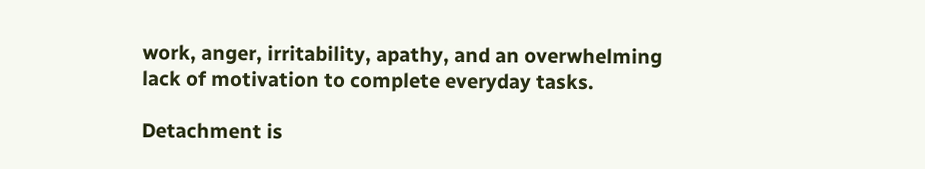work, anger, irritability, apathy, and an overwhelming lack of motivation to complete everyday tasks.

Detachment is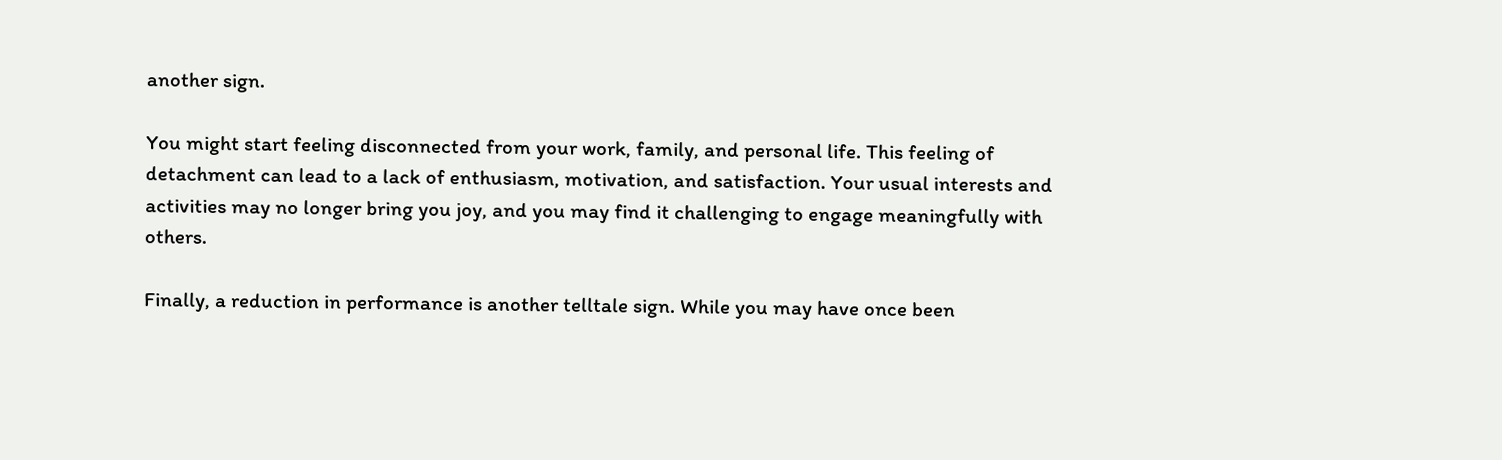another sign.

You might start feeling disconnected from your work, family, and personal life. This feeling of detachment can lead to a lack of enthusiasm, motivation, and satisfaction. Your usual interests and activities may no longer bring you joy, and you may find it challenging to engage meaningfully with others.

Finally, a reduction in performance is another telltale sign. While you may have once been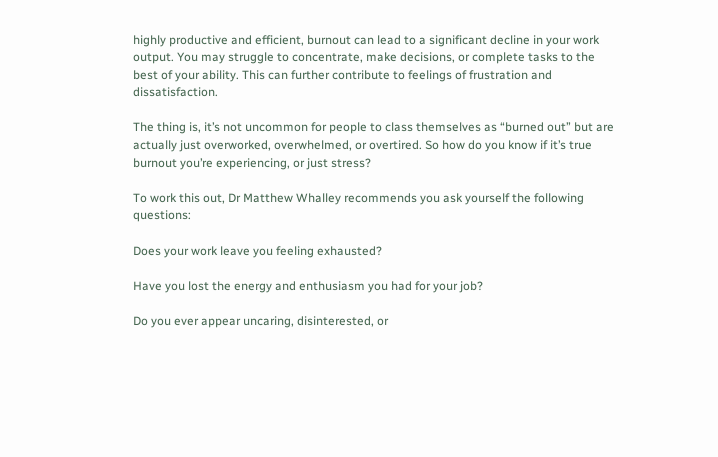highly productive and efficient, burnout can lead to a significant decline in your work output. You may struggle to concentrate, make decisions, or complete tasks to the best of your ability. This can further contribute to feelings of frustration and dissatisfaction.

The thing is, it’s not uncommon for people to class themselves as “burned out” but are actually just overworked, overwhelmed, or overtired. So how do you know if it’s true burnout you’re experiencing, or just stress?

To work this out, Dr Matthew Whalley recommends you ask yourself the following questions:

Does your work leave you feeling exhausted?

Have you lost the energy and enthusiasm you had for your job?

Do you ever appear uncaring, disinterested, or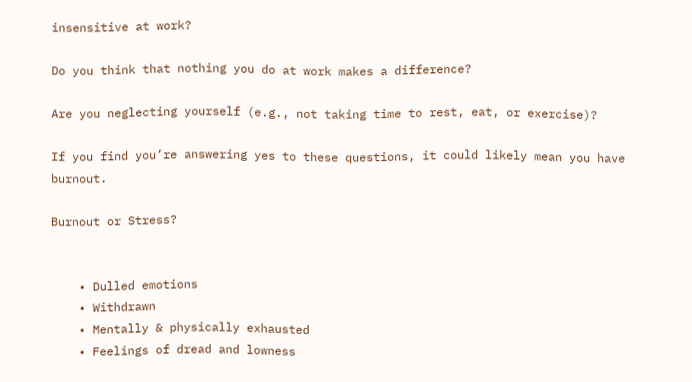insensitive at work?

Do you think that nothing you do at work makes a difference?

Are you neglecting yourself (e.g., not taking time to rest, eat, or exercise)?

If you find you’re answering yes to these questions, it could likely mean you have burnout.

Burnout or Stress?


    • Dulled emotions
    • Withdrawn
    • Mentally & physically exhausted
    • Feelings of dread and lowness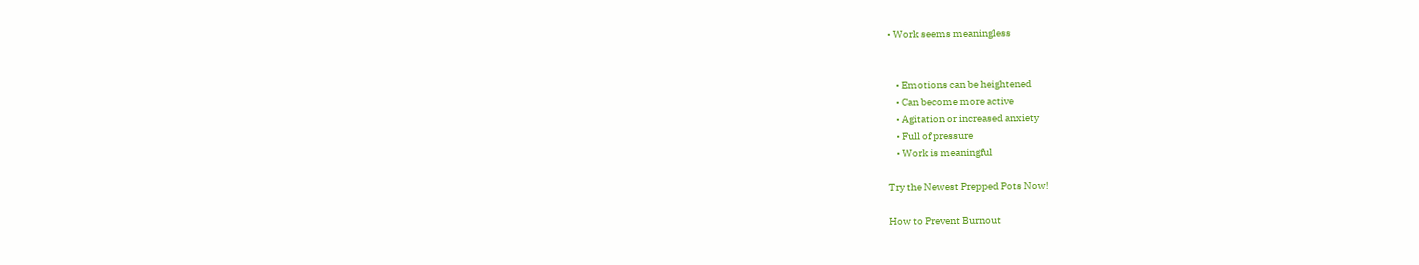• Work seems meaningless


    • Emotions can be heightened
    • Can become more active
    • Agitation or increased anxiety
    • Full of pressure
    • Work is meaningful

Try the Newest Prepped Pots Now!

How to Prevent Burnout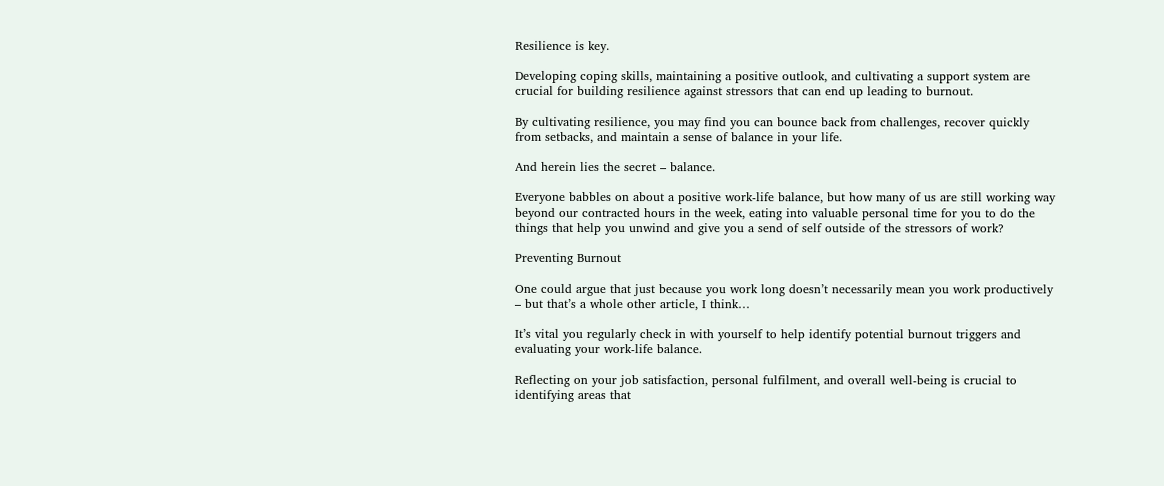Resilience is key.

Developing coping skills, maintaining a positive outlook, and cultivating a support system are crucial for building resilience against stressors that can end up leading to burnout.

By cultivating resilience, you may find you can bounce back from challenges, recover quickly from setbacks, and maintain a sense of balance in your life.

And herein lies the secret – balance.

Everyone babbles on about a positive work-life balance, but how many of us are still working way beyond our contracted hours in the week, eating into valuable personal time for you to do the things that help you unwind and give you a send of self outside of the stressors of work?

Preventing Burnout

One could argue that just because you work long doesn’t necessarily mean you work productively – but that’s a whole other article, I think…

It’s vital you regularly check in with yourself to help identify potential burnout triggers and evaluating your work-life balance.

Reflecting on your job satisfaction, personal fulfilment, and overall well-being is crucial to identifying areas that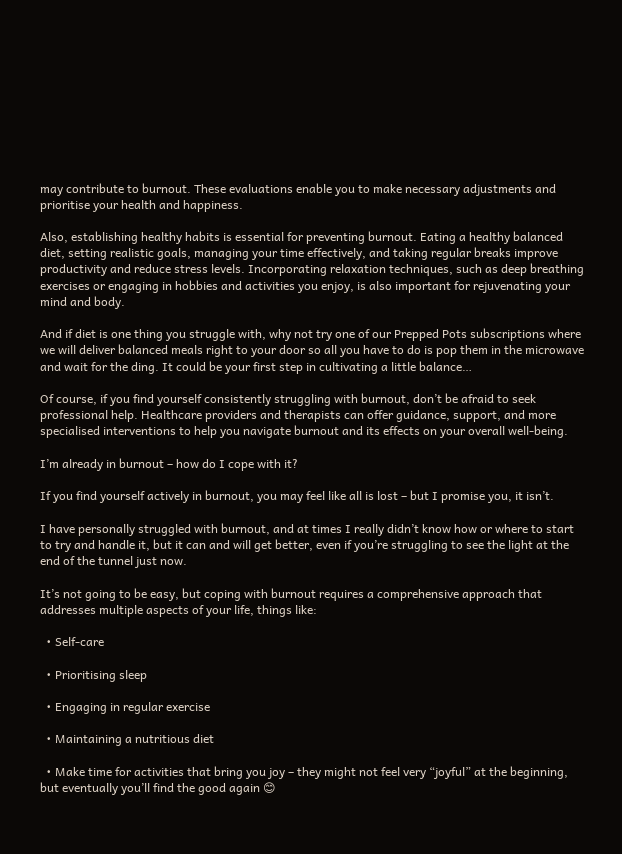may contribute to burnout. These evaluations enable you to make necessary adjustments and prioritise your health and happiness.

Also, establishing healthy habits is essential for preventing burnout. Eating a healthy balanced diet, setting realistic goals, managing your time effectively, and taking regular breaks improve productivity and reduce stress levels. Incorporating relaxation techniques, such as deep breathing exercises or engaging in hobbies and activities you enjoy, is also important for rejuvenating your mind and body.

And if diet is one thing you struggle with, why not try one of our Prepped Pots subscriptions where we will deliver balanced meals right to your door so all you have to do is pop them in the microwave and wait for the ding. It could be your first step in cultivating a little balance…

Of course, if you find yourself consistently struggling with burnout, don’t be afraid to seek professional help. Healthcare providers and therapists can offer guidance, support, and more specialised interventions to help you navigate burnout and its effects on your overall well-being.

I’m already in burnout – how do I cope with it?

If you find yourself actively in burnout, you may feel like all is lost – but I promise you, it isn’t.

I have personally struggled with burnout, and at times I really didn’t know how or where to start to try and handle it, but it can and will get better, even if you’re struggling to see the light at the end of the tunnel just now.

It’s not going to be easy, but coping with burnout requires a comprehensive approach that addresses multiple aspects of your life, things like:

  • Self-care

  • Prioritising sleep

  • Engaging in regular exercise

  • Maintaining a nutritious diet

  • Make time for activities that bring you joy – they might not feel very “joyful” at the beginning, but eventually you’ll find the good again 😊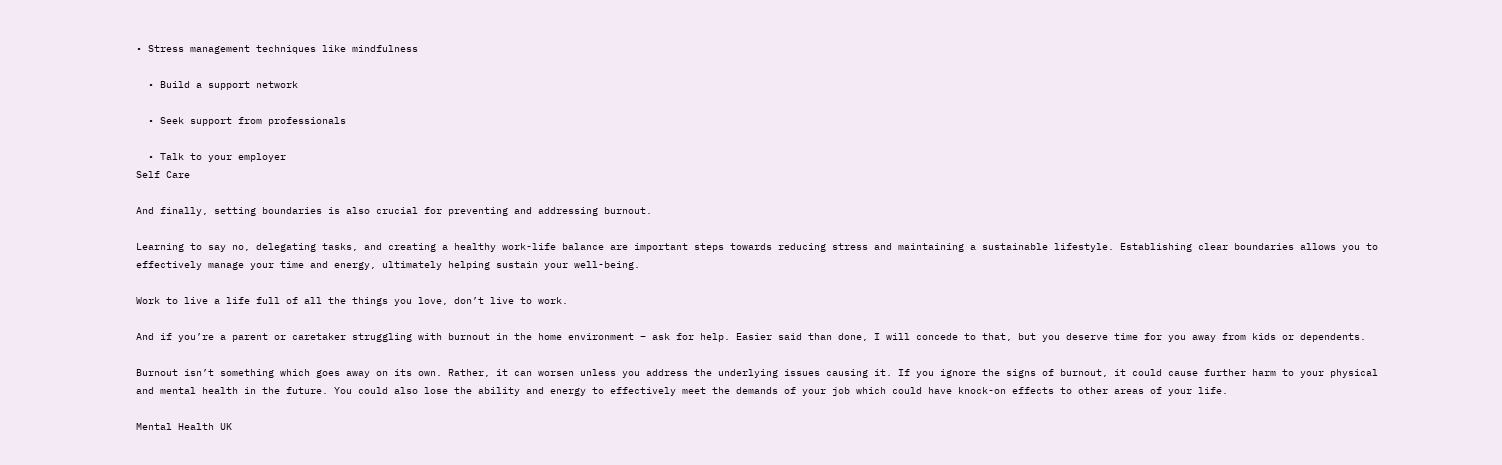• Stress management techniques like mindfulness

  • Build a support network

  • Seek support from professionals

  • Talk to your employer
Self Care

And finally, setting boundaries is also crucial for preventing and addressing burnout.

Learning to say no, delegating tasks, and creating a healthy work-life balance are important steps towards reducing stress and maintaining a sustainable lifestyle. Establishing clear boundaries allows you to effectively manage your time and energy, ultimately helping sustain your well-being.

Work to live a life full of all the things you love, don’t live to work.

And if you’re a parent or caretaker struggling with burnout in the home environment – ask for help. Easier said than done, I will concede to that, but you deserve time for you away from kids or dependents.

Burnout isn’t something which goes away on its own. Rather, it can worsen unless you address the underlying issues causing it. If you ignore the signs of burnout, it could cause further harm to your physical and mental health in the future. You could also lose the ability and energy to effectively meet the demands of your job which could have knock-on effects to other areas of your life.

Mental Health UK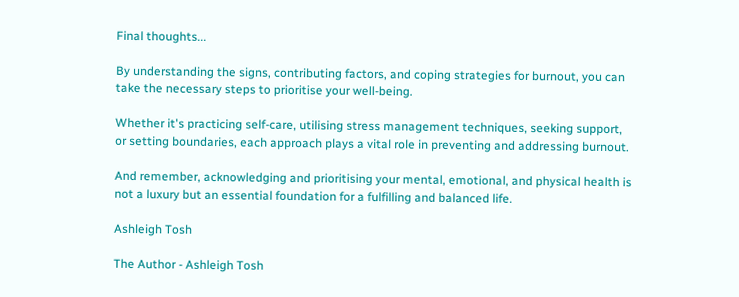Final thoughts...

By understanding the signs, contributing factors, and coping strategies for burnout, you can take the necessary steps to prioritise your well-being.

Whether it's practicing self-care, utilising stress management techniques, seeking support, or setting boundaries, each approach plays a vital role in preventing and addressing burnout.

And remember, acknowledging and prioritising your mental, emotional, and physical health is not a luxury but an essential foundation for a fulfilling and balanced life.

Ashleigh Tosh

The Author - Ashleigh Tosh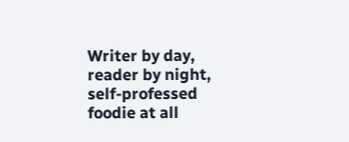Writer by day, reader by night, self-professed foodie at all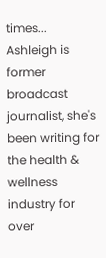times... Ashleigh is former broadcast journalist, she's been writing for the health & wellness industry for over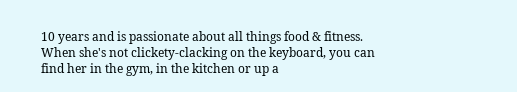10 years and is passionate about all things food & fitness. When she's not clickety-clacking on the keyboard, you can find her in the gym, in the kitchen or up a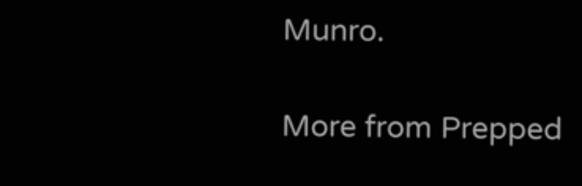Munro.

More from Prepped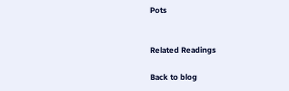Pots


Related Readings

Back to blog